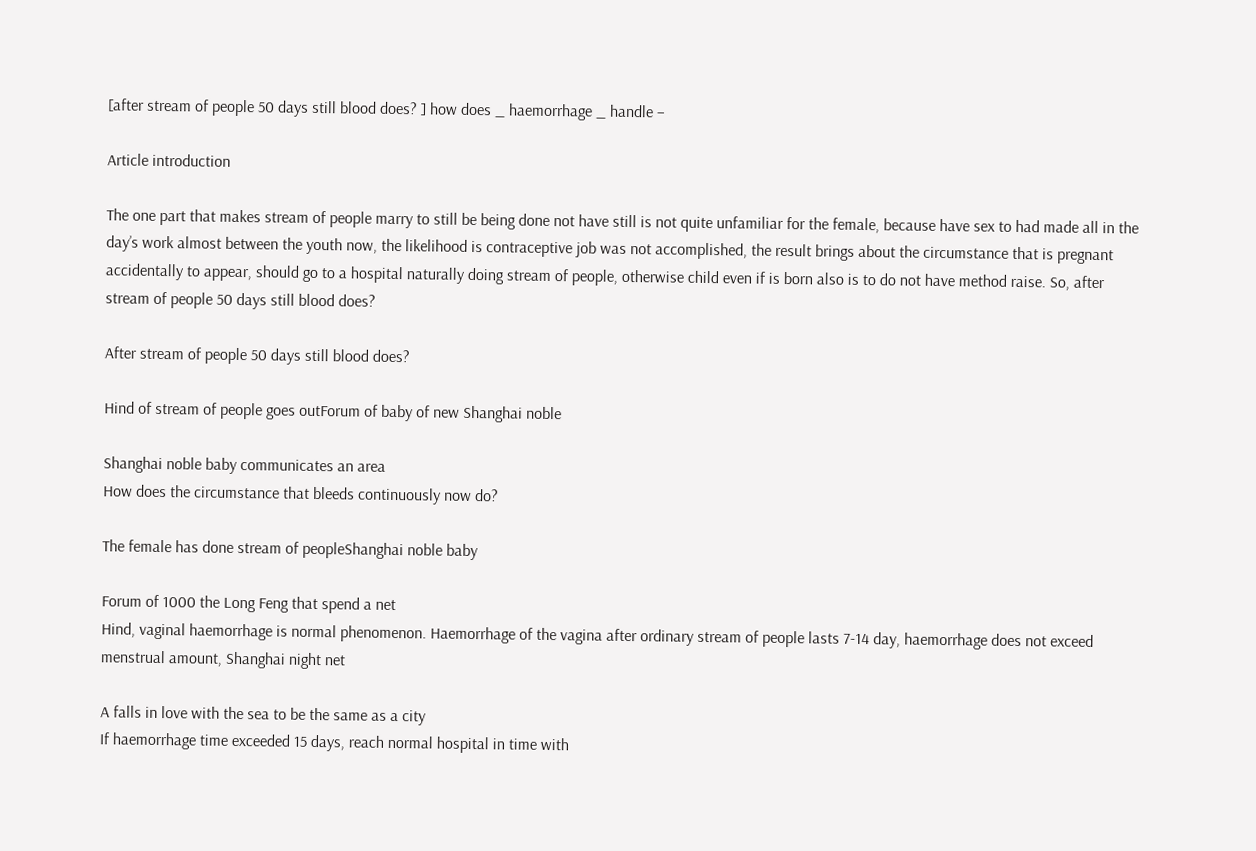[after stream of people 50 days still blood does? ] how does _ haemorrhage _ handle –

Article introduction

The one part that makes stream of people marry to still be being done not have still is not quite unfamiliar for the female, because have sex to had made all in the day’s work almost between the youth now, the likelihood is contraceptive job was not accomplished, the result brings about the circumstance that is pregnant accidentally to appear, should go to a hospital naturally doing stream of people, otherwise child even if is born also is to do not have method raise. So, after stream of people 50 days still blood does?

After stream of people 50 days still blood does?

Hind of stream of people goes outForum of baby of new Shanghai noble

Shanghai noble baby communicates an area
How does the circumstance that bleeds continuously now do?

The female has done stream of peopleShanghai noble baby

Forum of 1000 the Long Feng that spend a net
Hind, vaginal haemorrhage is normal phenomenon. Haemorrhage of the vagina after ordinary stream of people lasts 7-14 day, haemorrhage does not exceed menstrual amount, Shanghai night net

A falls in love with the sea to be the same as a city
If haemorrhage time exceeded 15 days, reach normal hospital in time with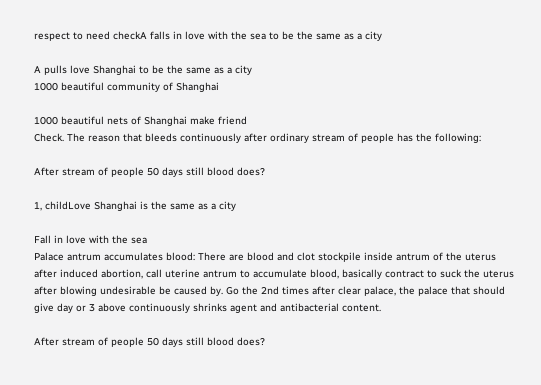respect to need checkA falls in love with the sea to be the same as a city

A pulls love Shanghai to be the same as a city
1000 beautiful community of Shanghai

1000 beautiful nets of Shanghai make friend
Check. The reason that bleeds continuously after ordinary stream of people has the following:

After stream of people 50 days still blood does?

1, childLove Shanghai is the same as a city

Fall in love with the sea
Palace antrum accumulates blood: There are blood and clot stockpile inside antrum of the uterus after induced abortion, call uterine antrum to accumulate blood, basically contract to suck the uterus after blowing undesirable be caused by. Go the 2nd times after clear palace, the palace that should give day or 3 above continuously shrinks agent and antibacterial content.

After stream of people 50 days still blood does?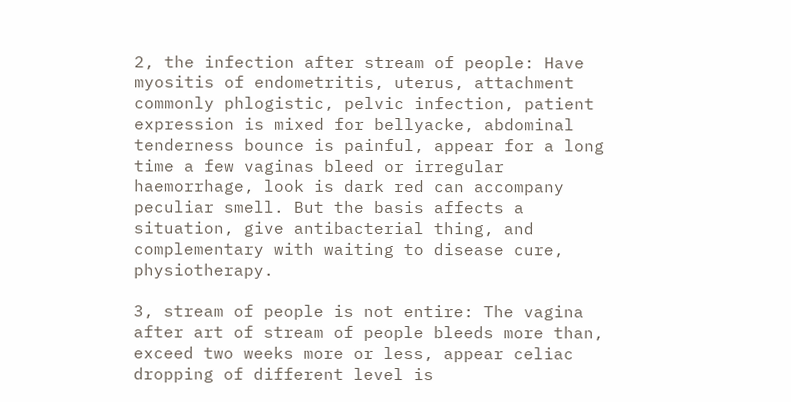2, the infection after stream of people: Have myositis of endometritis, uterus, attachment commonly phlogistic, pelvic infection, patient expression is mixed for bellyacke, abdominal tenderness bounce is painful, appear for a long time a few vaginas bleed or irregular haemorrhage, look is dark red can accompany peculiar smell. But the basis affects a situation, give antibacterial thing, and complementary with waiting to disease cure, physiotherapy.

3, stream of people is not entire: The vagina after art of stream of people bleeds more than, exceed two weeks more or less, appear celiac dropping of different level is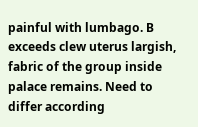painful with lumbago. B exceeds clew uterus largish, fabric of the group inside palace remains. Need to differ according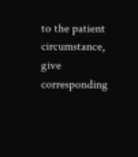to the patient circumstance, give corresponding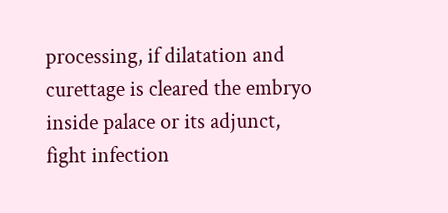processing, if dilatation and curettage is cleared the embryo inside palace or its adjunct, fight infection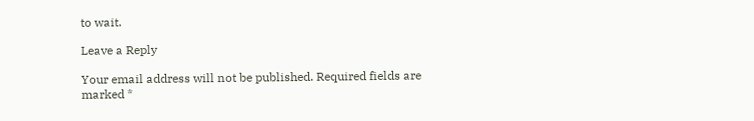to wait.

Leave a Reply

Your email address will not be published. Required fields are marked *